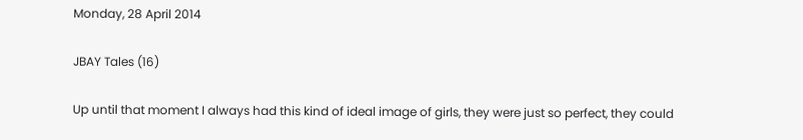Monday, 28 April 2014

JBAY Tales (16)

Up until that moment I always had this kind of ideal image of girls, they were just so perfect, they could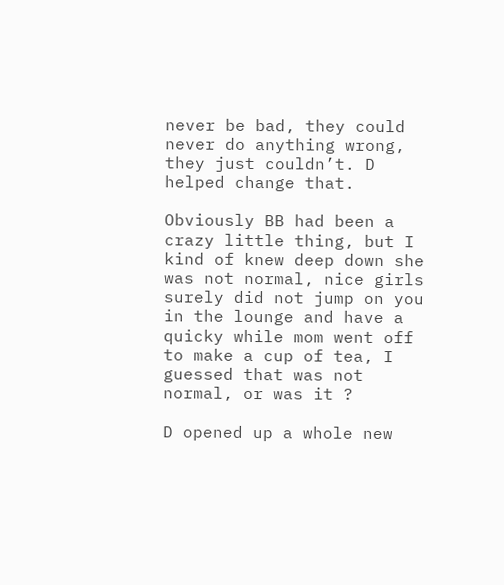never be bad, they could never do anything wrong, they just couldn’t. D helped change that.

Obviously BB had been a crazy little thing, but I kind of knew deep down she was not normal, nice girls surely did not jump on you in the lounge and have a quicky while mom went off to make a cup of tea, I guessed that was not normal, or was it ?

D opened up a whole new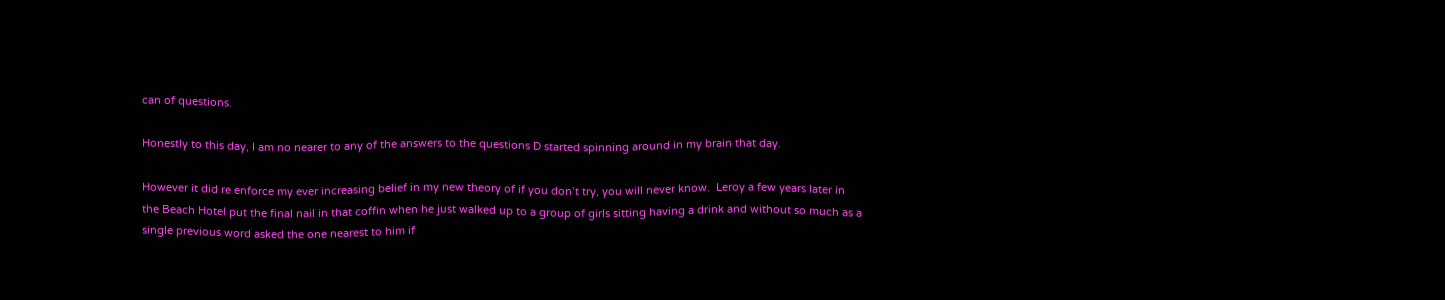can of questions.

Honestly to this day, I am no nearer to any of the answers to the questions D started spinning around in my brain that day.

However it did re enforce my ever increasing belief in my new theory of if you don’t try, you will never know.  Leroy a few years later in the Beach Hotel put the final nail in that coffin when he just walked up to a group of girls sitting having a drink and without so much as a single previous word asked the one nearest to him if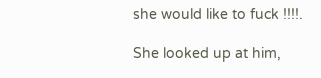she would like to fuck !!!!.

She looked up at him,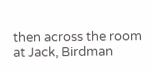then across the room at Jack, Birdman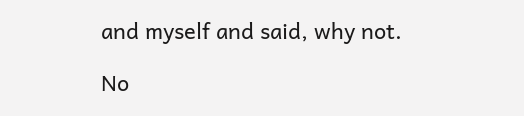and myself and said, why not.

No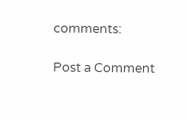comments:

Post a Comment